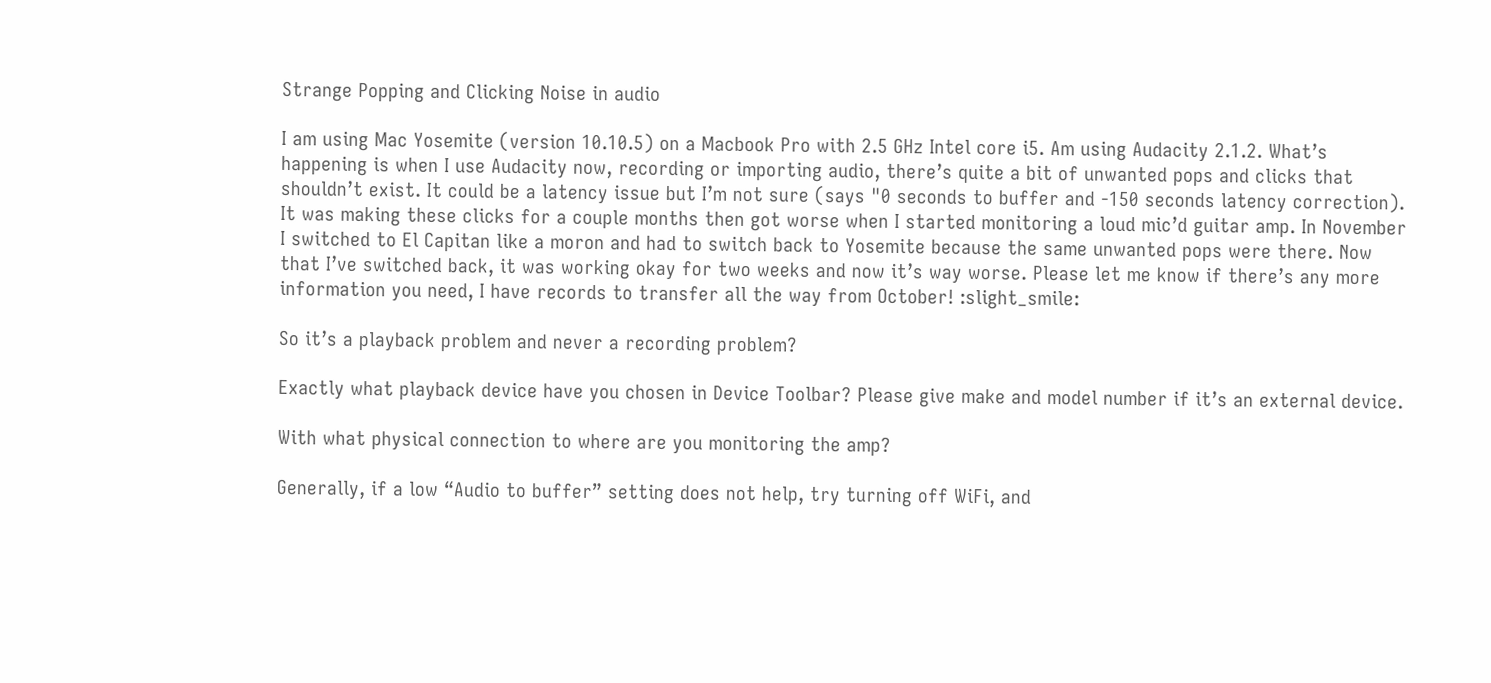Strange Popping and Clicking Noise in audio

I am using Mac Yosemite (version 10.10.5) on a Macbook Pro with 2.5 GHz Intel core i5. Am using Audacity 2.1.2. What’s happening is when I use Audacity now, recording or importing audio, there’s quite a bit of unwanted pops and clicks that shouldn’t exist. It could be a latency issue but I’m not sure (says "0 seconds to buffer and -150 seconds latency correction). It was making these clicks for a couple months then got worse when I started monitoring a loud mic’d guitar amp. In November I switched to El Capitan like a moron and had to switch back to Yosemite because the same unwanted pops were there. Now that I’ve switched back, it was working okay for two weeks and now it’s way worse. Please let me know if there’s any more information you need, I have records to transfer all the way from October! :slight_smile:

So it’s a playback problem and never a recording problem?

Exactly what playback device have you chosen in Device Toolbar? Please give make and model number if it’s an external device.

With what physical connection to where are you monitoring the amp?

Generally, if a low “Audio to buffer” setting does not help, try turning off WiFi, and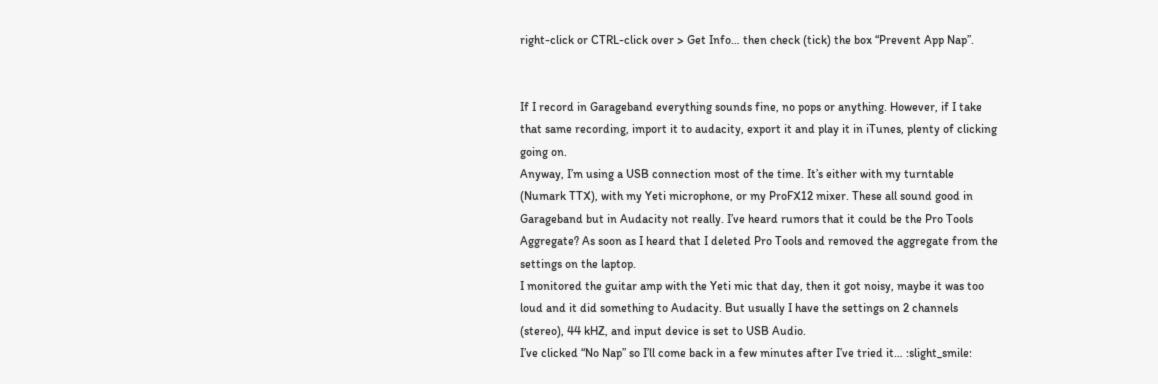right-click or CTRL-click over > Get Info… then check (tick) the box “Prevent App Nap”.


If I record in Garageband everything sounds fine, no pops or anything. However, if I take that same recording, import it to audacity, export it and play it in iTunes, plenty of clicking going on.
Anyway, I’m using a USB connection most of the time. It’s either with my turntable (Numark TTX), with my Yeti microphone, or my ProFX12 mixer. These all sound good in Garageband but in Audacity not really. I’ve heard rumors that it could be the Pro Tools Aggregate? As soon as I heard that I deleted Pro Tools and removed the aggregate from the settings on the laptop.
I monitored the guitar amp with the Yeti mic that day, then it got noisy, maybe it was too loud and it did something to Audacity. But usually I have the settings on 2 channels (stereo), 44 kHZ, and input device is set to USB Audio.
I’ve clicked “No Nap” so I’ll come back in a few minutes after I’ve tried it… :slight_smile: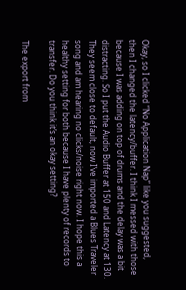Okay, so I clicked “No Application Nap” like you suggested, then I changed the latency/buffer. I think I messed with those because I was adding on top of drums and the delay was a bit distracting. So I put the Audio Buffer at 150 and Latency at 130. They seem close to default, now I’ve imported a Blues Traveler song and am hearing no clicks/noise right now. I hope this a healthy setting for both because I have plenty of records to transfer. Do you think it’s an okay setting?

The export from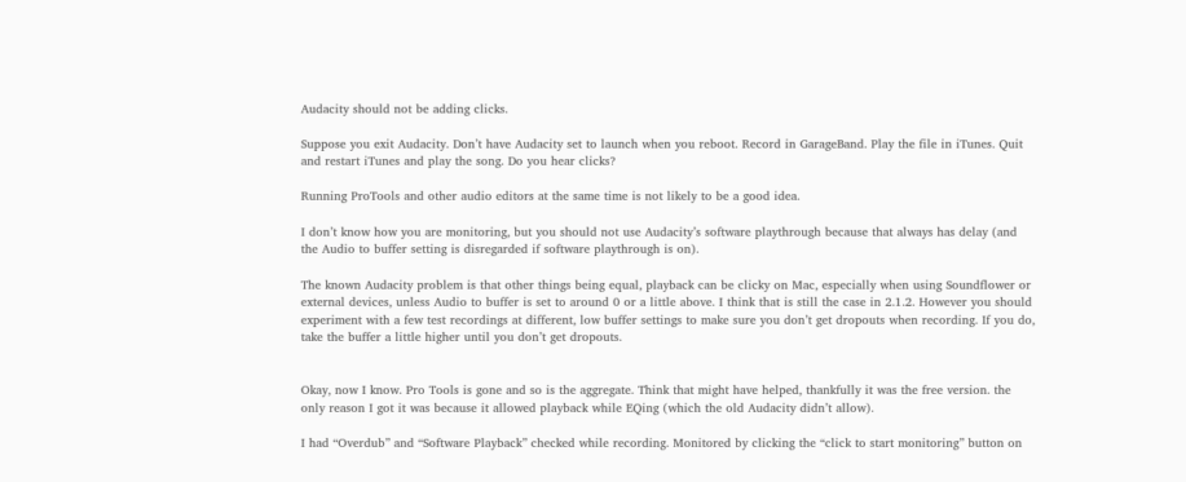Audacity should not be adding clicks.

Suppose you exit Audacity. Don’t have Audacity set to launch when you reboot. Record in GarageBand. Play the file in iTunes. Quit and restart iTunes and play the song. Do you hear clicks?

Running ProTools and other audio editors at the same time is not likely to be a good idea.

I don’t know how you are monitoring, but you should not use Audacity’s software playthrough because that always has delay (and the Audio to buffer setting is disregarded if software playthrough is on).

The known Audacity problem is that other things being equal, playback can be clicky on Mac, especially when using Soundflower or external devices, unless Audio to buffer is set to around 0 or a little above. I think that is still the case in 2.1.2. However you should experiment with a few test recordings at different, low buffer settings to make sure you don’t get dropouts when recording. If you do, take the buffer a little higher until you don’t get dropouts.


Okay, now I know. Pro Tools is gone and so is the aggregate. Think that might have helped, thankfully it was the free version. the only reason I got it was because it allowed playback while EQing (which the old Audacity didn’t allow).

I had “Overdub” and “Software Playback” checked while recording. Monitored by clicking the “click to start monitoring” button on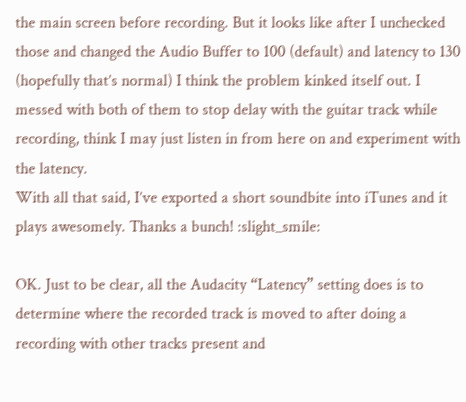the main screen before recording. But it looks like after I unchecked those and changed the Audio Buffer to 100 (default) and latency to 130 (hopefully that’s normal) I think the problem kinked itself out. I messed with both of them to stop delay with the guitar track while recording, think I may just listen in from here on and experiment with the latency.
With all that said, I’ve exported a short soundbite into iTunes and it plays awesomely. Thanks a bunch! :slight_smile:

OK. Just to be clear, all the Audacity “Latency” setting does is to determine where the recorded track is moved to after doing a recording with other tracks present and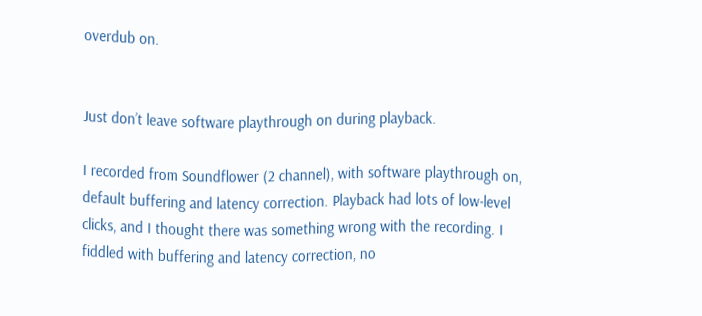overdub on.


Just don’t leave software playthrough on during playback.

I recorded from Soundflower (2 channel), with software playthrough on, default buffering and latency correction. Playback had lots of low-level clicks, and I thought there was something wrong with the recording. I fiddled with buffering and latency correction, no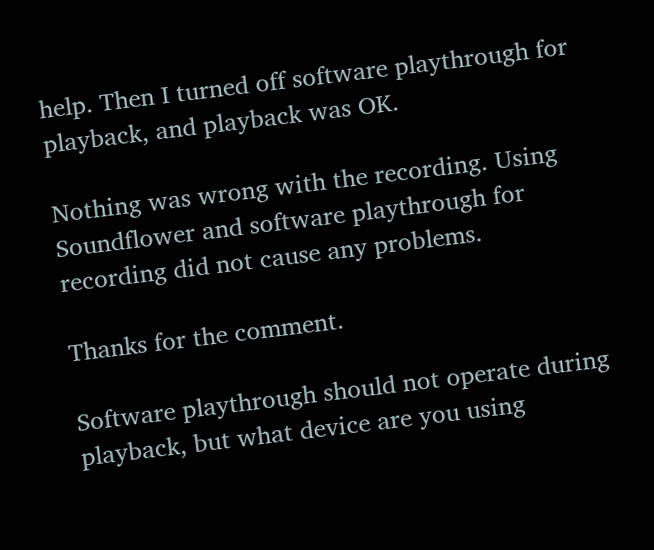help. Then I turned off software playthrough for playback, and playback was OK.

Nothing was wrong with the recording. Using Soundflower and software playthrough for recording did not cause any problems.

Thanks for the comment.

Software playthrough should not operate during playback, but what device are you using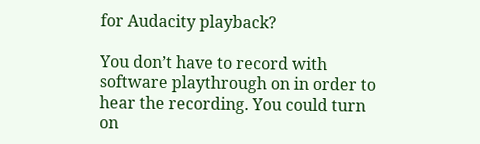for Audacity playback?

You don’t have to record with software playthrough on in order to hear the recording. You could turn on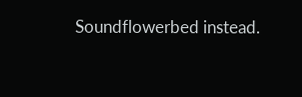Soundflowerbed instead.